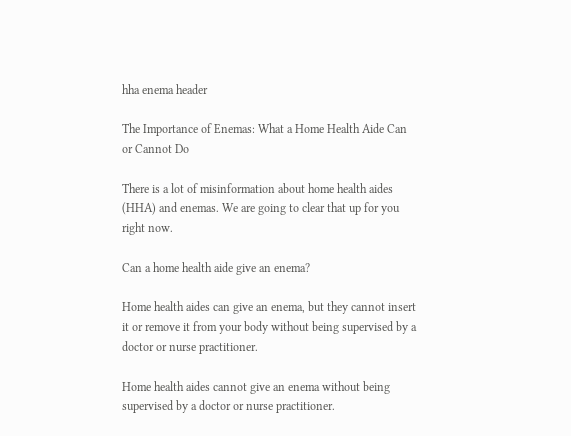hha enema header

The Importance of Enemas: What a Home Health Aide Can or Cannot Do

There is a lot of misinformation about home health aides (HHA) and enemas. We are going to clear that up for you right now.

Can a home health aide give an enema?

Home health aides can give an enema, but they cannot insert it or remove it from your body without being supervised by a doctor or nurse practitioner.

Home health aides cannot give an enema without being supervised by a doctor or nurse practitioner.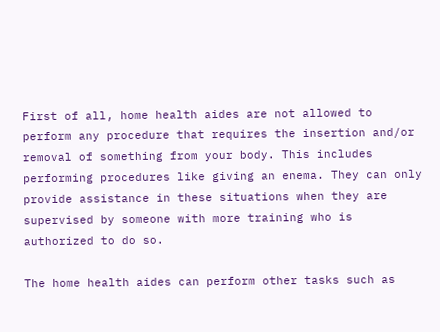First of all, home health aides are not allowed to perform any procedure that requires the insertion and/or removal of something from your body. This includes performing procedures like giving an enema. They can only provide assistance in these situations when they are supervised by someone with more training who is authorized to do so.

The home health aides can perform other tasks such as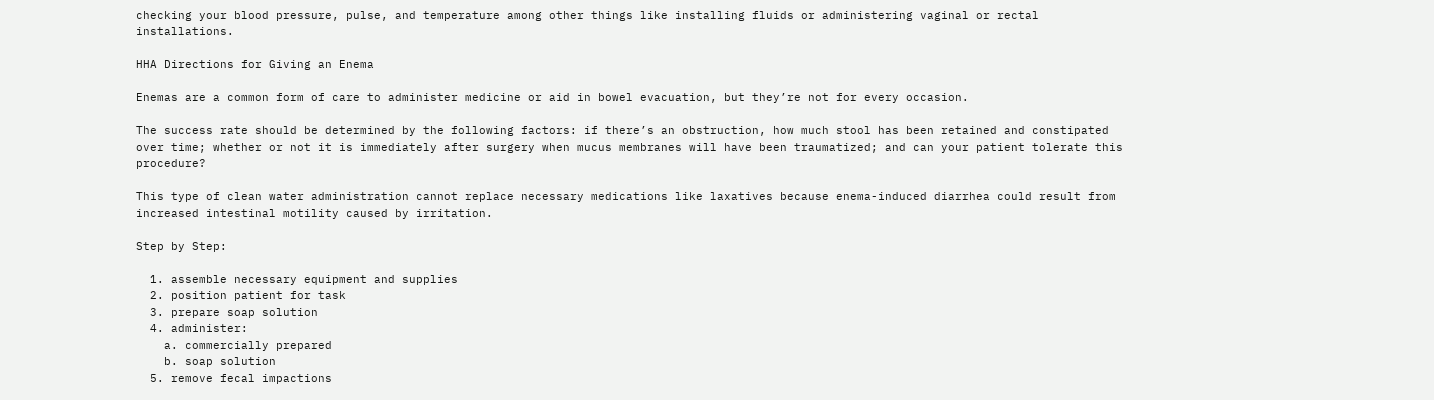checking your blood pressure, pulse, and temperature among other things like installing fluids or administering vaginal or rectal installations.

HHA Directions for Giving an Enema

Enemas are a common form of care to administer medicine or aid in bowel evacuation, but they’re not for every occasion.

The success rate should be determined by the following factors: if there’s an obstruction, how much stool has been retained and constipated over time; whether or not it is immediately after surgery when mucus membranes will have been traumatized; and can your patient tolerate this procedure?

This type of clean water administration cannot replace necessary medications like laxatives because enema-induced diarrhea could result from increased intestinal motility caused by irritation.

Step by Step:

  1. assemble necessary equipment and supplies
  2. position patient for task
  3. prepare soap solution
  4. administer:
    a. commercially prepared
    b. soap solution
  5. remove fecal impactions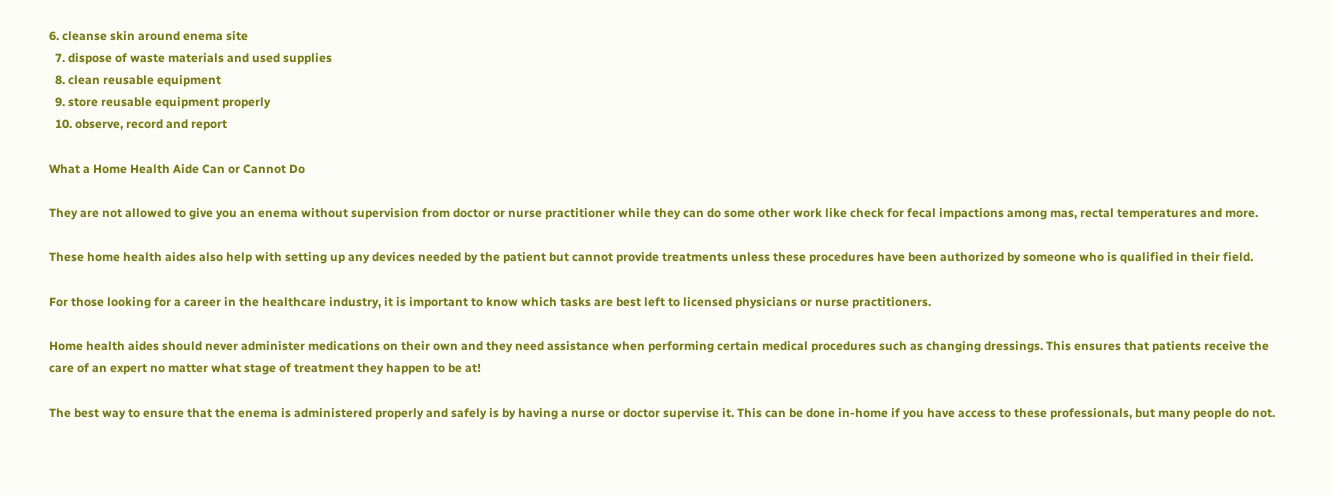6. cleanse skin around enema site
  7. dispose of waste materials and used supplies
  8. clean reusable equipment
  9. store reusable equipment properly
  10. observe, record and report

What a Home Health Aide Can or Cannot Do

They are not allowed to give you an enema without supervision from doctor or nurse practitioner while they can do some other work like check for fecal impactions among mas, rectal temperatures and more.

These home health aides also help with setting up any devices needed by the patient but cannot provide treatments unless these procedures have been authorized by someone who is qualified in their field.

For those looking for a career in the healthcare industry, it is important to know which tasks are best left to licensed physicians or nurse practitioners.

Home health aides should never administer medications on their own and they need assistance when performing certain medical procedures such as changing dressings. This ensures that patients receive the care of an expert no matter what stage of treatment they happen to be at!

The best way to ensure that the enema is administered properly and safely is by having a nurse or doctor supervise it. This can be done in-home if you have access to these professionals, but many people do not.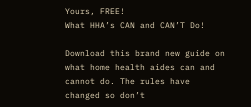Yours, FREE!
What HHA’s CAN and CAN’T Do!

Download this brand new guide on what home health aides can and cannot do. The rules have changed so don’t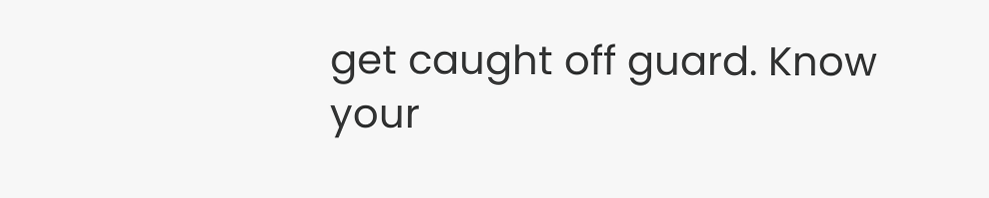get caught off guard. Know your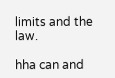limits and the law.

hha can and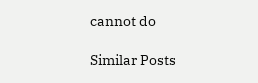cannot do

Similar Posts